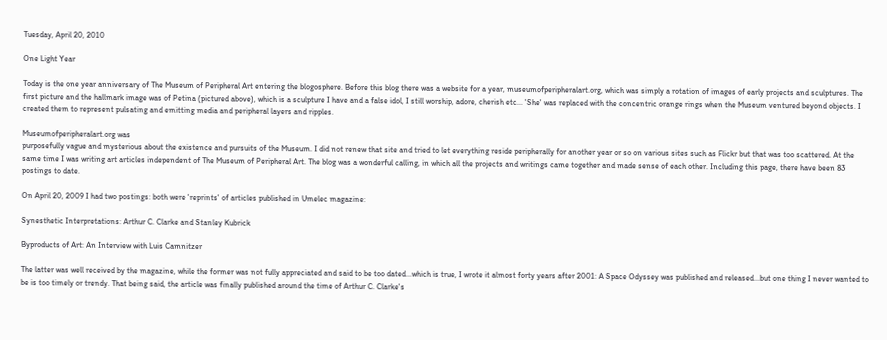Tuesday, April 20, 2010

One Light Year

Today is the one year anniversary of The Museum of Peripheral Art entering the blogosphere. Before this blog there was a website for a year, museumofperipheralart.org, which was simply a rotation of images of early projects and sculptures. The first picture and the hallmark image was of Petina (pictured above), which is a sculpture I have and a false idol, I still worship, adore, cherish etc... 'She' was replaced with the concentric orange rings when the Museum ventured beyond objects. I created them to represent pulsating and emitting media and peripheral layers and ripples.

Museumofperipheralart.org was
purposefully vague and mysterious about the existence and pursuits of the Museum. I did not renew that site and tried to let everything reside peripherally for another year or so on various sites such as Flickr but that was too scattered. At the same time I was writing art articles independent of The Museum of Peripheral Art. The blog was a wonderful calling, in which all the projects and writings came together and made sense of each other. Including this page, there have been 83 postings to date.

On April 20, 2009 I had two postings: both were 'reprints' of articles published in Umelec magazine:

Synesthetic Interpretations: Arthur C. Clarke and Stanley Kubrick

Byproducts of Art: An Interview with Luis Camnitzer

The latter was well received by the magazine, while the former was not fully appreciated and said to be too dated...which is true, I wrote it almost forty years after 2001: A Space Odyssey was published and released...but one thing I never wanted to be is too timely or trendy. That being said, the article was finally published around the time of Arthur C. Clarke's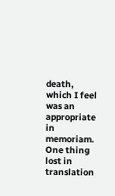death, which I feel was an appropriate in memoriam. One thing lost in translation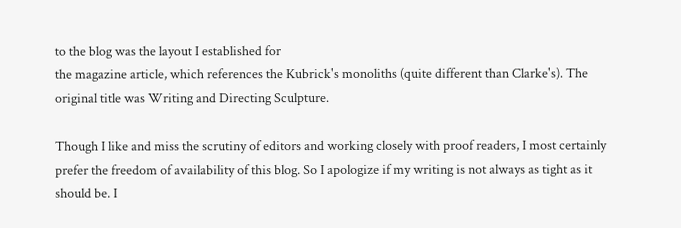to the blog was the layout I established for
the magazine article, which references the Kubrick's monoliths (quite different than Clarke's). The original title was Writing and Directing Sculpture.

Though I like and miss the scrutiny of editors and working closely with proof readers, I most certainly prefer the freedom of availability of this blog. So I apologize if my writing is not always as tight as it should be. I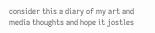consider this a diary of my art and media thoughts and hope it jostles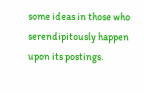some ideas in those who serendipitously happen upon its postings.